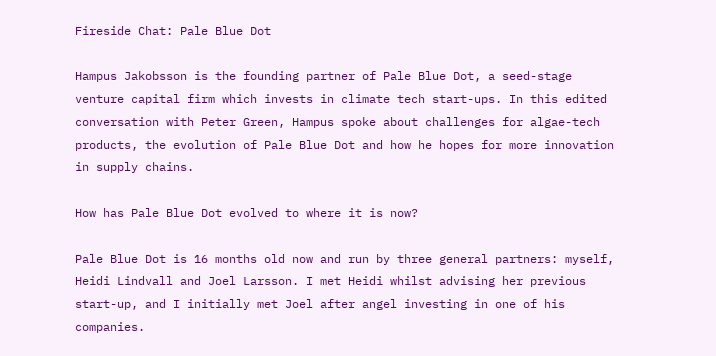Fireside Chat: Pale Blue Dot

Hampus Jakobsson is the founding partner of Pale Blue Dot, a seed-stage venture capital firm which invests in climate tech start-ups. In this edited conversation with Peter Green, Hampus spoke about challenges for algae-tech products, the evolution of Pale Blue Dot and how he hopes for more innovation in supply chains.

How has Pale Blue Dot evolved to where it is now?

Pale Blue Dot is 16 months old now and run by three general partners: myself, Heidi Lindvall and Joel Larsson. I met Heidi whilst advising her previous start-up, and I initially met Joel after angel investing in one of his companies.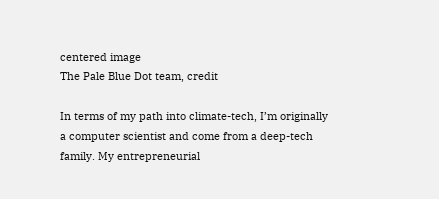centered image
The Pale Blue Dot team, credit

In terms of my path into climate-tech, I’m originally a computer scientist and come from a deep-tech family. My entrepreneurial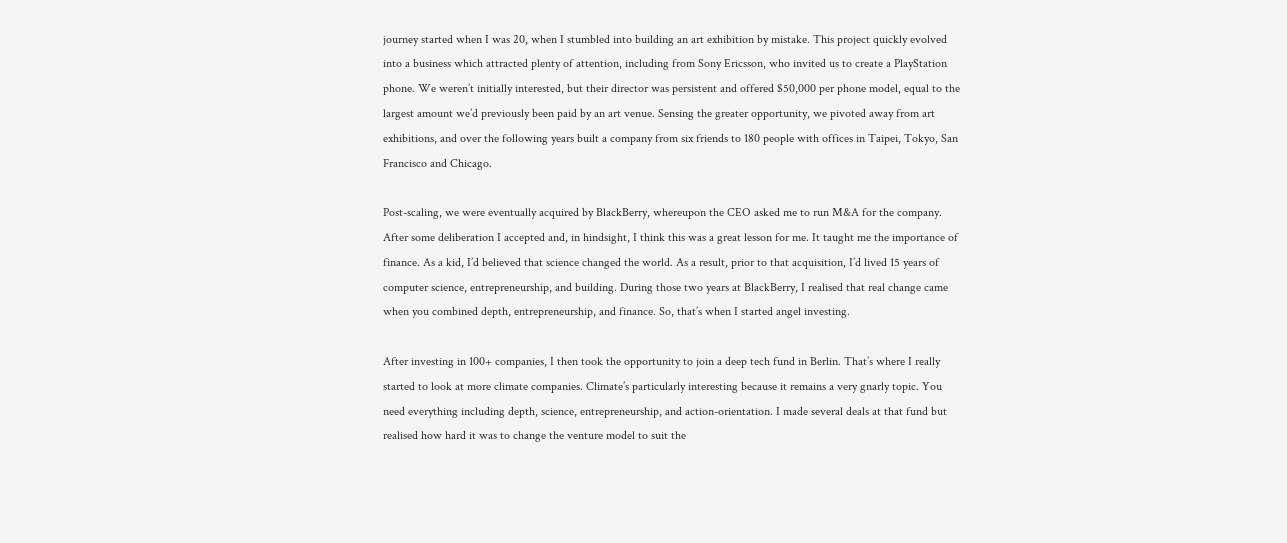journey started when I was 20, when I stumbled into building an art exhibition by mistake. This project quickly evolved into a business which attracted plenty of attention, including from Sony Ericsson, who invited us to create a PlayStation phone. We weren’t initially interested, but their director was persistent and offered $50,000 per phone model, equal to the largest amount we’d previously been paid by an art venue. Sensing the greater opportunity, we pivoted away from art exhibitions, and over the following years built a company from six friends to 180 people with offices in Taipei, Tokyo, San Francisco and Chicago.

Post-scaling, we were eventually acquired by BlackBerry, whereupon the CEO asked me to run M&A for the company. After some deliberation I accepted and, in hindsight, I think this was a great lesson for me. It taught me the importance of finance. As a kid, I’d believed that science changed the world. As a result, prior to that acquisition, I’d lived 15 years of computer science, entrepreneurship, and building. During those two years at BlackBerry, I realised that real change came when you combined depth, entrepreneurship, and finance. So, that’s when I started angel investing.

After investing in 100+ companies, I then took the opportunity to join a deep tech fund in Berlin. That’s where I really started to look at more climate companies. Climate’s particularly interesting because it remains a very gnarly topic. You need everything including depth, science, entrepreneurship, and action-orientation. I made several deals at that fund but realised how hard it was to change the venture model to suit the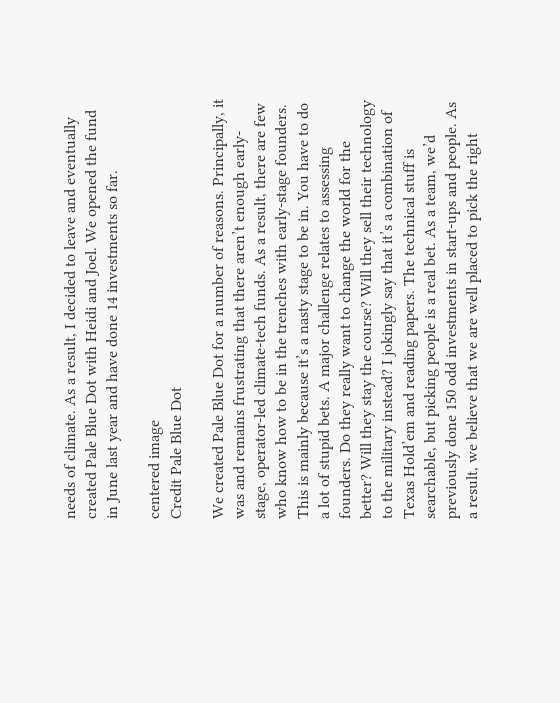needs of climate. As a result, I decided to leave and eventually created Pale Blue Dot with Heidi and Joel. We opened the fund in June last year and have done 14 investments so far.

centered image
Credit Pale Blue Dot

We created Pale Blue Dot for a number of reasons. Principally, it was and remains frustrating that there aren’t enough early-stage, operator-led climate-tech funds. As a result, there are few who know how to be in the trenches with early-stage founders. This is mainly because it’s a nasty stage to be in. You have to do a lot of stupid bets. A major challenge relates to assessing founders. Do they really want to change the world for the better? Will they stay the course? Will they sell their technology to the military instead? I jokingly say that it’s a combination of Texas Hold’em and reading papers. The technical stuff is searchable, but picking people is a real bet. As a team, we’d previously done 150 odd investments in start-ups and people. As a result, we believe that we are well placed to pick the right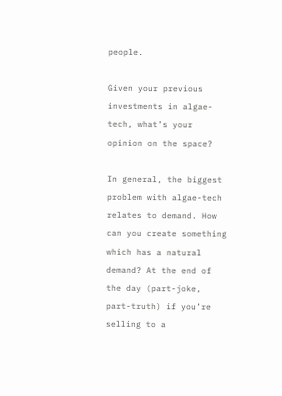people.

Given your previous investments in algae-tech, what’s your opinion on the space?

In general, the biggest problem with algae-tech relates to demand. How can you create something which has a natural demand? At the end of the day (part-joke, part-truth) if you’re selling to a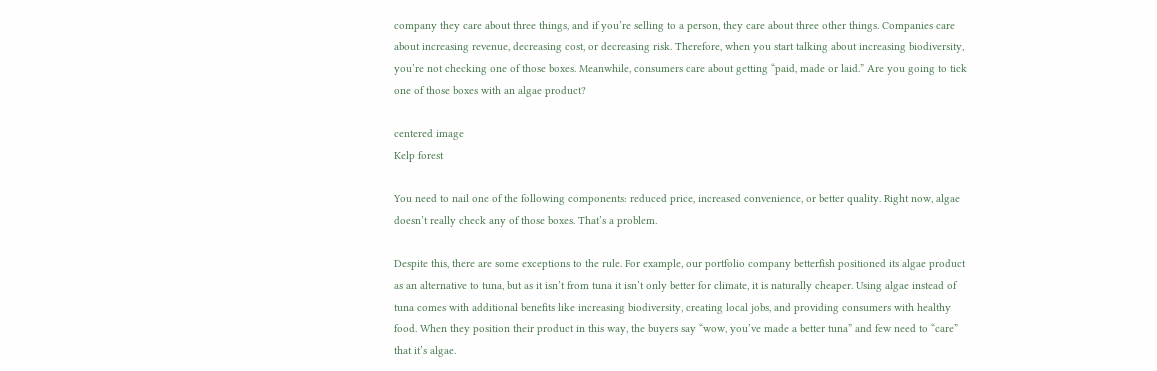company they care about three things, and if you’re selling to a person, they care about three other things. Companies care about increasing revenue, decreasing cost, or decreasing risk. Therefore, when you start talking about increasing biodiversity, you’re not checking one of those boxes. Meanwhile, consumers care about getting “paid, made or laid.” Are you going to tick one of those boxes with an algae product?

centered image
Kelp forest

You need to nail one of the following components: reduced price, increased convenience, or better quality. Right now, algae doesn’t really check any of those boxes. That’s a problem.

Despite this, there are some exceptions to the rule. For example, our portfolio company betterfish positioned its algae product as an alternative to tuna, but as it isn’t from tuna it isn’t only better for climate, it is naturally cheaper. Using algae instead of tuna comes with additional benefits like increasing biodiversity, creating local jobs, and providing consumers with healthy food. When they position their product in this way, the buyers say “wow, you’ve made a better tuna” and few need to “care” that it’s algae.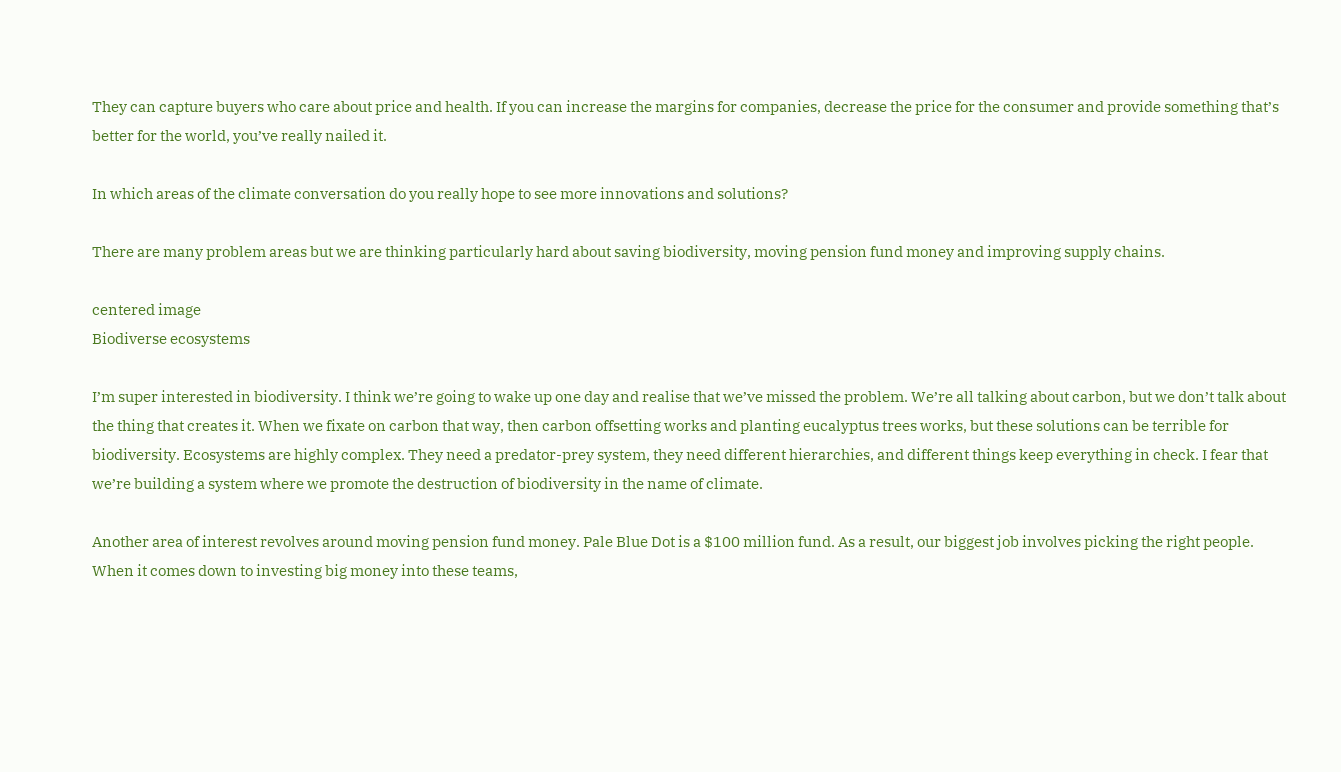They can capture buyers who care about price and health. If you can increase the margins for companies, decrease the price for the consumer and provide something that’s better for the world, you’ve really nailed it.

In which areas of the climate conversation do you really hope to see more innovations and solutions?

There are many problem areas but we are thinking particularly hard about saving biodiversity, moving pension fund money and improving supply chains.

centered image
Biodiverse ecosystems

I’m super interested in biodiversity. I think we’re going to wake up one day and realise that we’ve missed the problem. We’re all talking about carbon, but we don’t talk about the thing that creates it. When we fixate on carbon that way, then carbon offsetting works and planting eucalyptus trees works, but these solutions can be terrible for biodiversity. Ecosystems are highly complex. They need a predator-prey system, they need different hierarchies, and different things keep everything in check. I fear that we’re building a system where we promote the destruction of biodiversity in the name of climate.

Another area of interest revolves around moving pension fund money. Pale Blue Dot is a $100 million fund. As a result, our biggest job involves picking the right people. When it comes down to investing big money into these teams,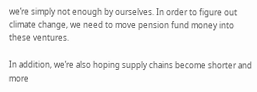we’re simply not enough by ourselves. In order to figure out climate change, we need to move pension fund money into these ventures.

In addition, we’re also hoping supply chains become shorter and more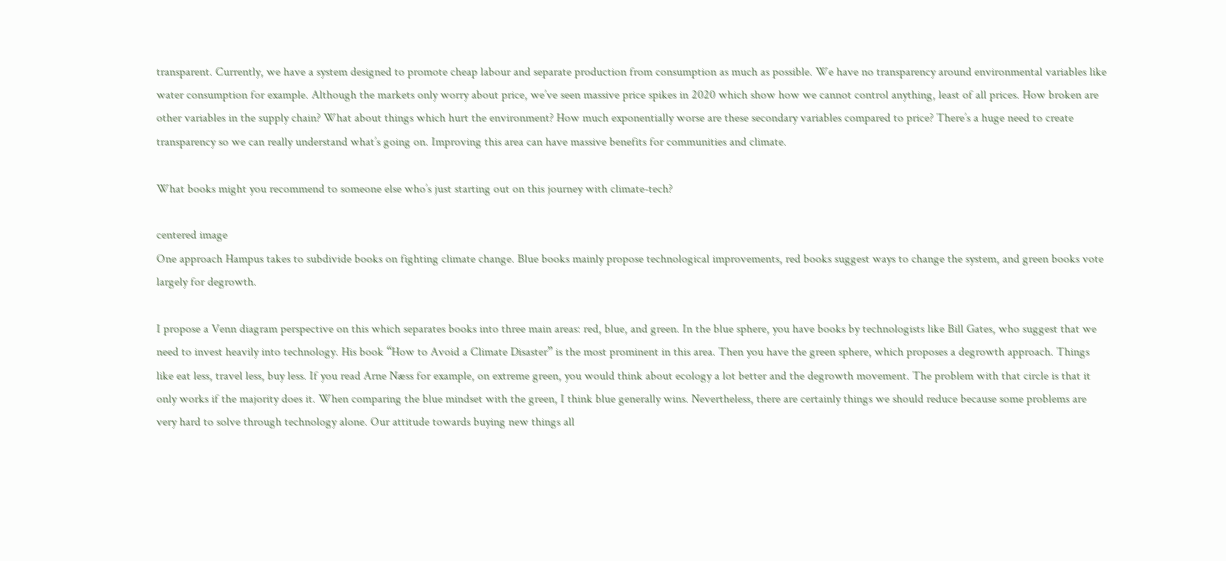transparent. Currently, we have a system designed to promote cheap labour and separate production from consumption as much as possible. We have no transparency around environmental variables like water consumption for example. Although the markets only worry about price, we’ve seen massive price spikes in 2020 which show how we cannot control anything, least of all prices. How broken are other variables in the supply chain? What about things which hurt the environment? How much exponentially worse are these secondary variables compared to price? There’s a huge need to create transparency so we can really understand what’s going on. Improving this area can have massive benefits for communities and climate.

What books might you recommend to someone else who’s just starting out on this journey with climate-tech?

centered image
One approach Hampus takes to subdivide books on fighting climate change. Blue books mainly propose technological improvements, red books suggest ways to change the system, and green books vote largely for degrowth.

I propose a Venn diagram perspective on this which separates books into three main areas: red, blue, and green. In the blue sphere, you have books by technologists like Bill Gates, who suggest that we need to invest heavily into technology. His book “How to Avoid a Climate Disaster” is the most prominent in this area. Then you have the green sphere, which proposes a degrowth approach. Things like eat less, travel less, buy less. If you read Arne Næss for example, on extreme green, you would think about ecology a lot better and the degrowth movement. The problem with that circle is that it only works if the majority does it. When comparing the blue mindset with the green, I think blue generally wins. Nevertheless, there are certainly things we should reduce because some problems are very hard to solve through technology alone. Our attitude towards buying new things all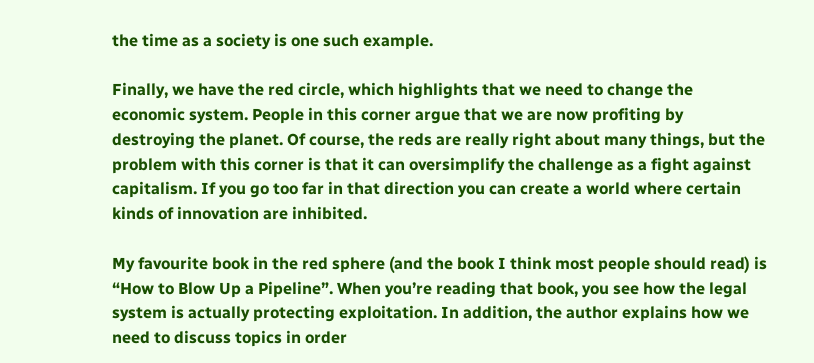the time as a society is one such example.

Finally, we have the red circle, which highlights that we need to change the economic system. People in this corner argue that we are now profiting by destroying the planet. Of course, the reds are really right about many things, but the problem with this corner is that it can oversimplify the challenge as a fight against capitalism. If you go too far in that direction you can create a world where certain kinds of innovation are inhibited.

My favourite book in the red sphere (and the book I think most people should read) is “How to Blow Up a Pipeline”. When you’re reading that book, you see how the legal system is actually protecting exploitation. In addition, the author explains how we need to discuss topics in order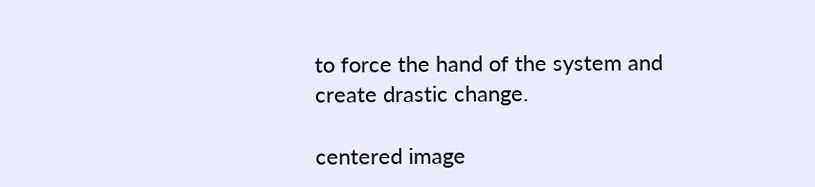to force the hand of the system and create drastic change.

centered image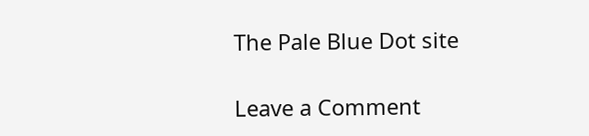The Pale Blue Dot site

Leave a Comment